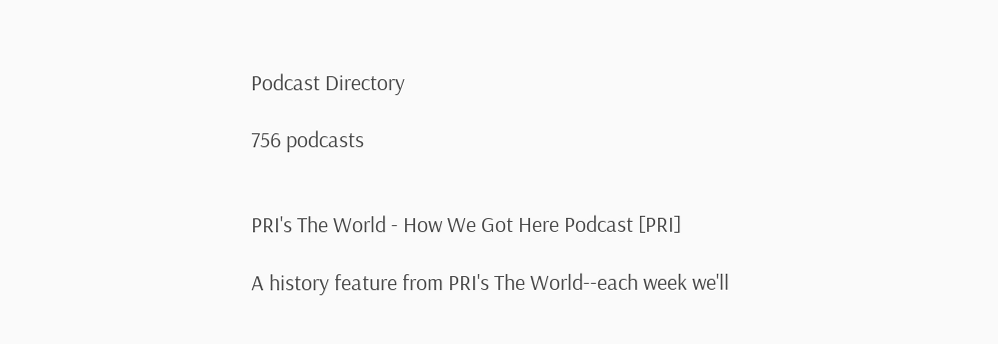Podcast Directory

756 podcasts


PRI's The World - How We Got Here Podcast [PRI]

A history feature from PRI's The World--each week we'll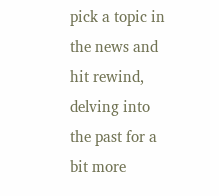pick a topic in the news and hit rewind, delving into the past for a bit more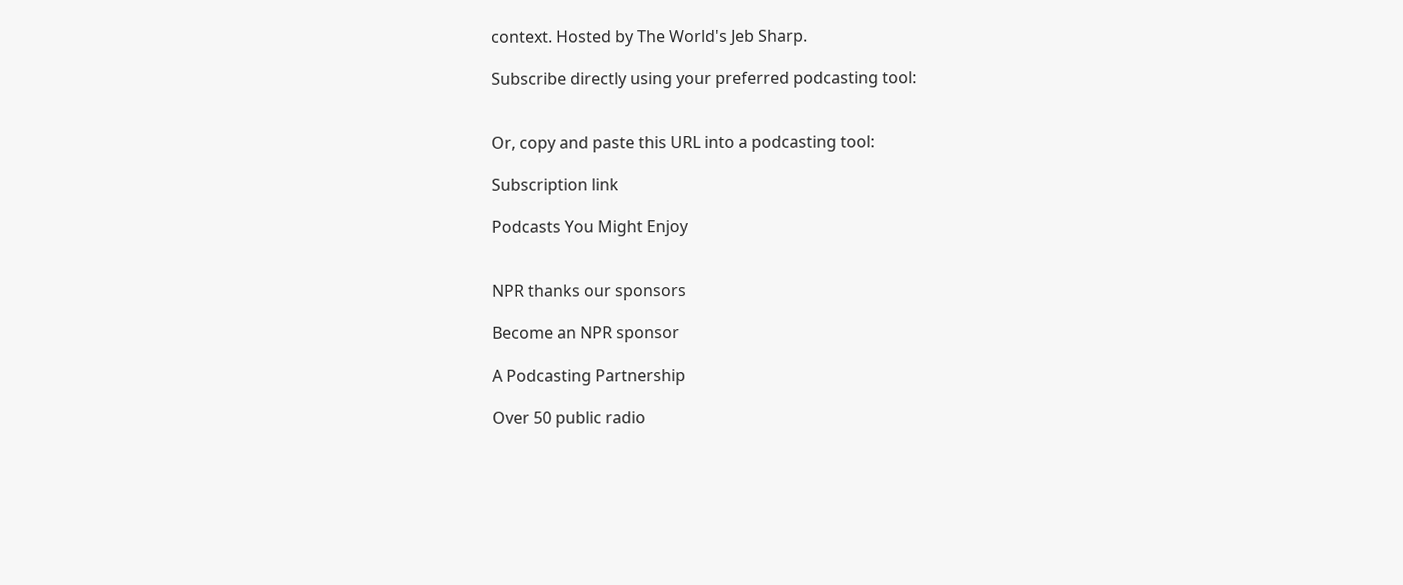context. Hosted by The World's Jeb Sharp.

Subscribe directly using your preferred podcasting tool:


Or, copy and paste this URL into a podcasting tool:

Subscription link

Podcasts You Might Enjoy


NPR thanks our sponsors

Become an NPR sponsor

A Podcasting Partnership

Over 50 public radio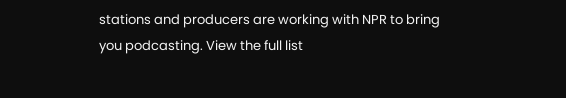stations and producers are working with NPR to bring you podcasting. View the full list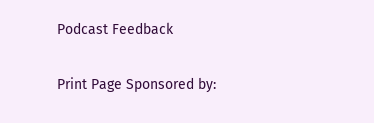Podcast Feedback

Print Page Sponsored by: